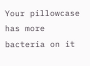Your pillowcase has more bacteria on it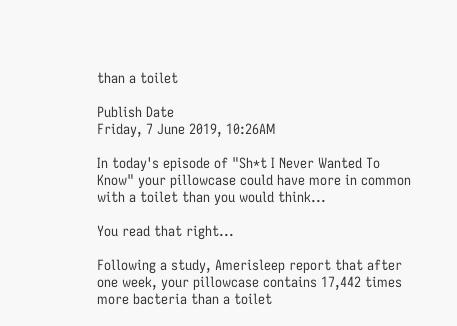than a toilet

Publish Date
Friday, 7 June 2019, 10:26AM

In today's episode of "Sh*t I Never Wanted To Know" your pillowcase could have more in common with a toilet than you would think...

You read that right...

Following a study, Amerisleep report that after one week, your pillowcase contains 17,442 times more bacteria than a toilet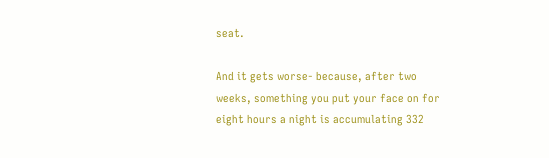seat.

And it gets worse- because, after two weeks, something you put your face on for eight hours a night is accumulating 332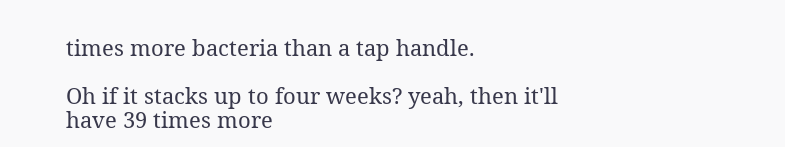times more bacteria than a tap handle.

Oh if it stacks up to four weeks? yeah, then it'll have 39 times more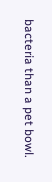bacteria than a pet bowl.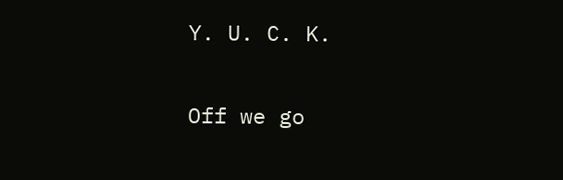Y. U. C. K.

Off we go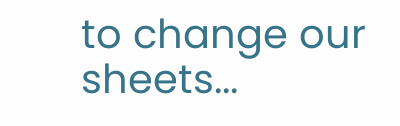to change our sheets...